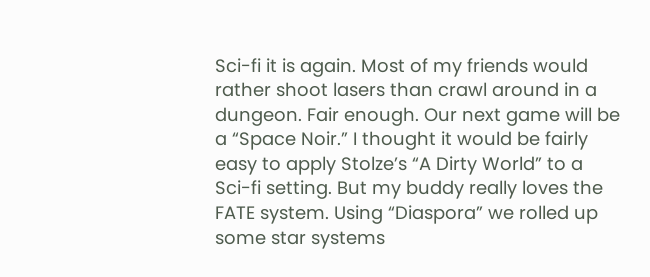Sci-fi it is again. Most of my friends would rather shoot lasers than crawl around in a dungeon. Fair enough. Our next game will be a “Space Noir.” I thought it would be fairly easy to apply Stolze’s “A Dirty World” to a Sci-fi setting. But my buddy really loves the FATE system. Using “Diaspora” we rolled up some star systems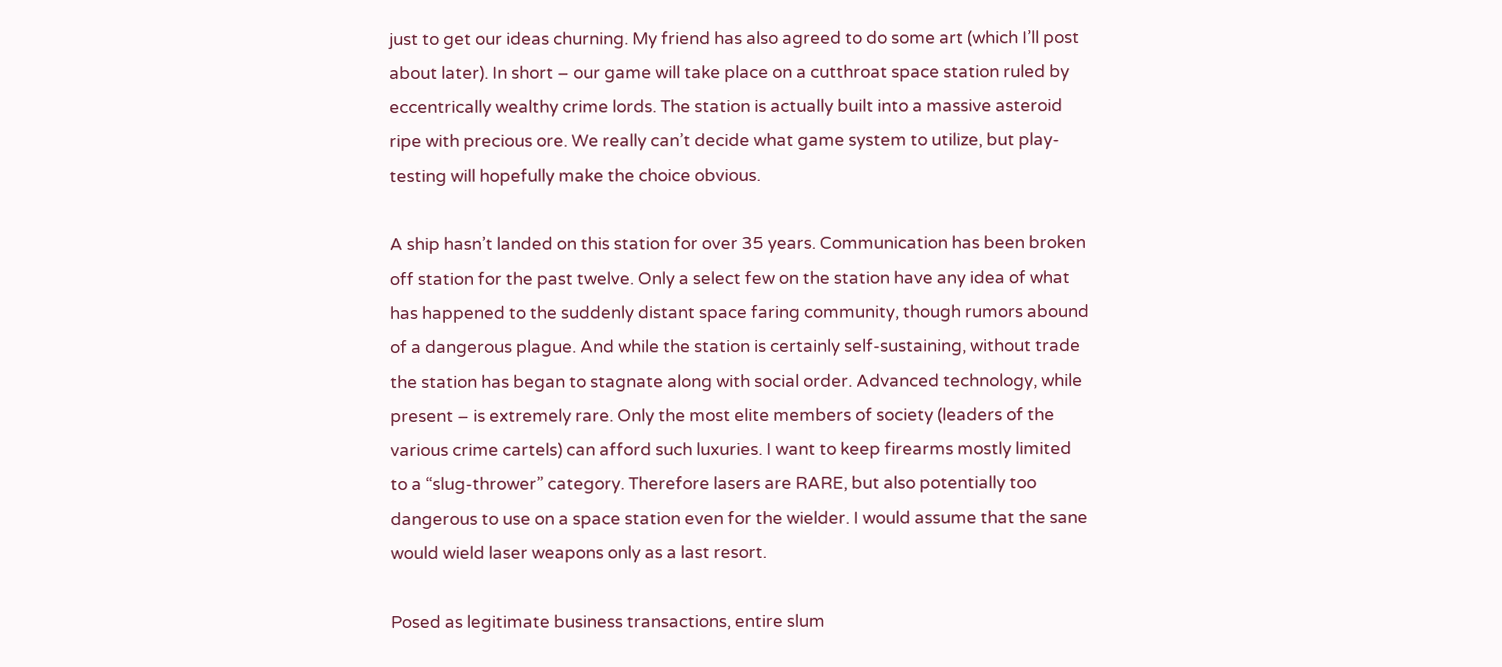just to get our ideas churning. My friend has also agreed to do some art (which I’ll post about later). In short – our game will take place on a cutthroat space station ruled by eccentrically wealthy crime lords. The station is actually built into a massive asteroid ripe with precious ore. We really can’t decide what game system to utilize, but play-testing will hopefully make the choice obvious.

A ship hasn’t landed on this station for over 35 years. Communication has been broken off station for the past twelve. Only a select few on the station have any idea of what has happened to the suddenly distant space faring community, though rumors abound of a dangerous plague. And while the station is certainly self-sustaining, without trade the station has began to stagnate along with social order. Advanced technology, while present – is extremely rare. Only the most elite members of society (leaders of the various crime cartels) can afford such luxuries. I want to keep firearms mostly limited to a “slug-thrower” category. Therefore lasers are RARE, but also potentially too dangerous to use on a space station even for the wielder. I would assume that the sane would wield laser weapons only as a last resort.

Posed as legitimate business transactions, entire slum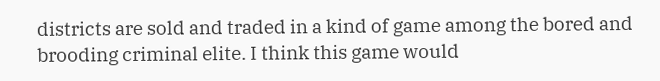districts are sold and traded in a kind of game among the bored and brooding criminal elite. I think this game would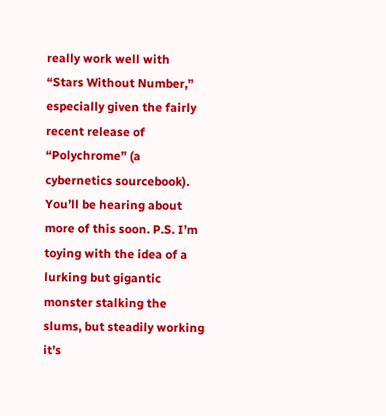really work well with “Stars Without Number,” especially given the fairly recent release of “Polychrome” (a cybernetics sourcebook). You’ll be hearing about more of this soon. P.S. I’m toying with the idea of a lurking but gigantic monster stalking the slums, but steadily working it’s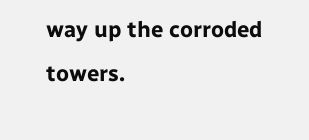way up the corroded towers.